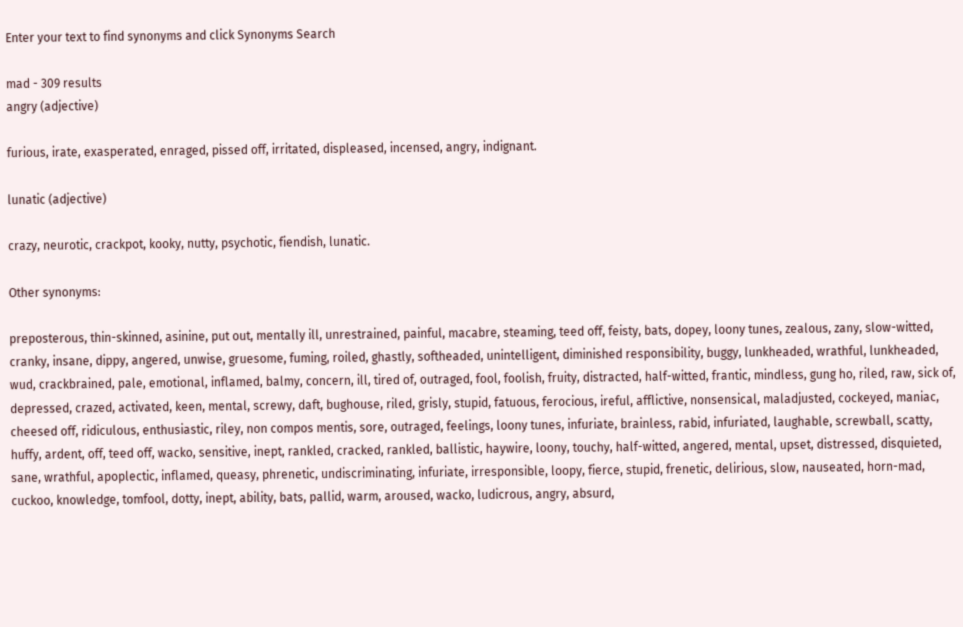Enter your text to find synonyms and click Synonyms Search

mad - 309 results
angry (adjective)

furious, irate, exasperated, enraged, pissed off, irritated, displeased, incensed, angry, indignant.

lunatic (adjective)

crazy, neurotic, crackpot, kooky, nutty, psychotic, fiendish, lunatic.

Other synonyms:

preposterous, thin-skinned, asinine, put out, mentally ill, unrestrained, painful, macabre, steaming, teed off, feisty, bats, dopey, loony tunes, zealous, zany, slow-witted, cranky, insane, dippy, angered, unwise, gruesome, fuming, roiled, ghastly, softheaded, unintelligent, diminished responsibility, buggy, lunkheaded, wrathful, lunkheaded, wud, crackbrained, pale, emotional, inflamed, balmy, concern, ill, tired of, outraged, fool, foolish, fruity, distracted, half-witted, frantic, mindless, gung ho, riled, raw, sick of, depressed, crazed, activated, keen, mental, screwy, daft, bughouse, riled, grisly, stupid, fatuous, ferocious, ireful, afflictive, nonsensical, maladjusted, cockeyed, maniac, cheesed off, ridiculous, enthusiastic, riley, non compos mentis, sore, outraged, feelings, loony tunes, infuriate, brainless, rabid, infuriated, laughable, screwball, scatty, huffy, ardent, off, teed off, wacko, sensitive, inept, rankled, cracked, rankled, ballistic, haywire, loony, touchy, half-witted, angered, mental, upset, distressed, disquieted, sane, wrathful, apoplectic, inflamed, queasy, phrenetic, undiscriminating, infuriate, irresponsible, loopy, fierce, stupid, frenetic, delirious, slow, nauseated, horn-mad, cuckoo, knowledge, tomfool, dotty, inept, ability, bats, pallid, warm, aroused, wacko, ludicrous, angry, absurd,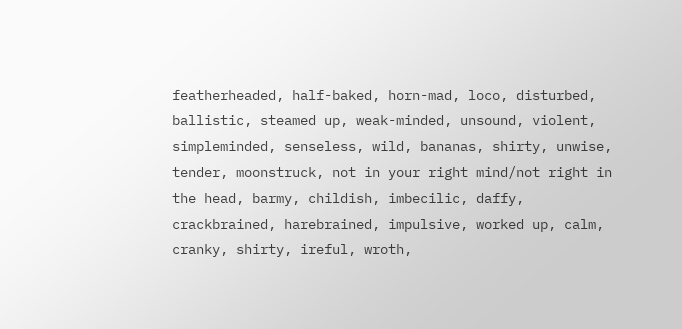featherheaded, half-baked, horn-mad, loco, disturbed, ballistic, steamed up, weak-minded, unsound, violent, simpleminded, senseless, wild, bananas, shirty, unwise, tender, moonstruck, not in your right mind/not right in the head, barmy, childish, imbecilic, daffy, crackbrained, harebrained, impulsive, worked up, calm, cranky, shirty, ireful, wroth,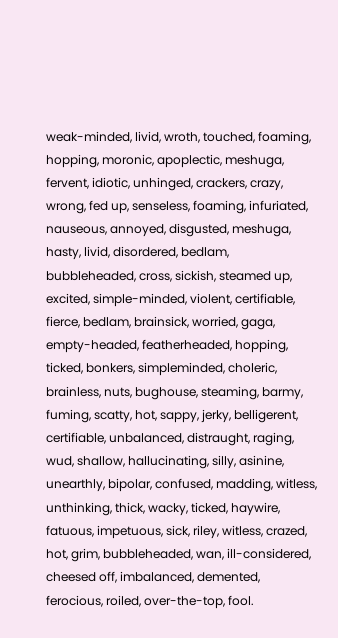weak-minded, livid, wroth, touched, foaming, hopping, moronic, apoplectic, meshuga, fervent, idiotic, unhinged, crackers, crazy, wrong, fed up, senseless, foaming, infuriated, nauseous, annoyed, disgusted, meshuga, hasty, livid, disordered, bedlam, bubbleheaded, cross, sickish, steamed up, excited, simple-minded, violent, certifiable, fierce, bedlam, brainsick, worried, gaga, empty-headed, featherheaded, hopping, ticked, bonkers, simpleminded, choleric, brainless, nuts, bughouse, steaming, barmy, fuming, scatty, hot, sappy, jerky, belligerent, certifiable, unbalanced, distraught, raging, wud, shallow, hallucinating, silly, asinine, unearthly, bipolar, confused, madding, witless, unthinking, thick, wacky, ticked, haywire, fatuous, impetuous, sick, riley, witless, crazed, hot, grim, bubbleheaded, wan, ill-considered, cheesed off, imbalanced, demented, ferocious, roiled, over-the-top, fool.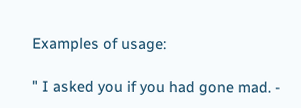Examples of usage:

" I asked you if you had gone mad. -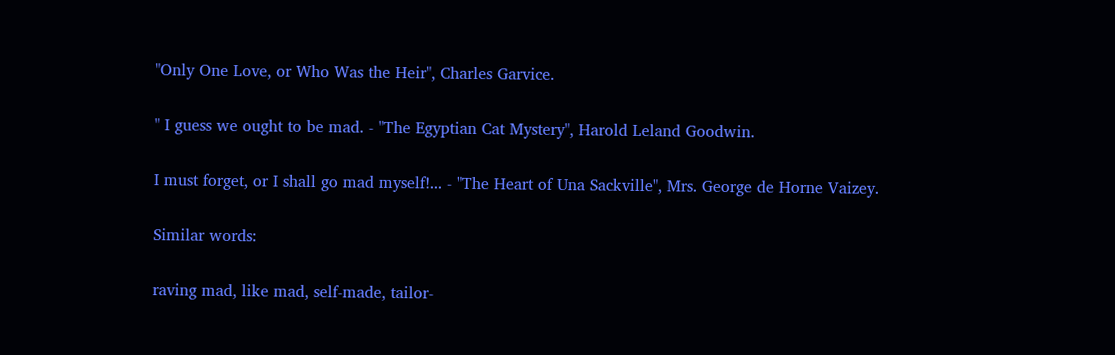"Only One Love, or Who Was the Heir", Charles Garvice.

" I guess we ought to be mad. - "The Egyptian Cat Mystery", Harold Leland Goodwin.

I must forget, or I shall go mad myself!... - "The Heart of Una Sackville", Mrs. George de Horne Vaizey.

Similar words:

raving mad, like mad, self-made, tailor-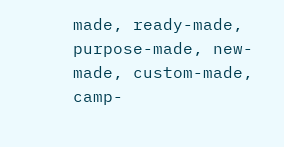made, ready-made, purpose-made, new-made, custom-made, camp-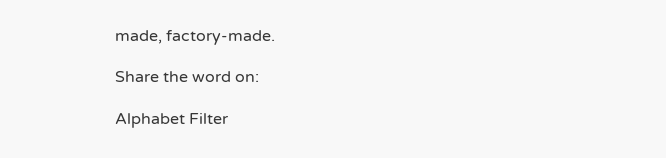made, factory-made.

Share the word on:

Alphabet Filter